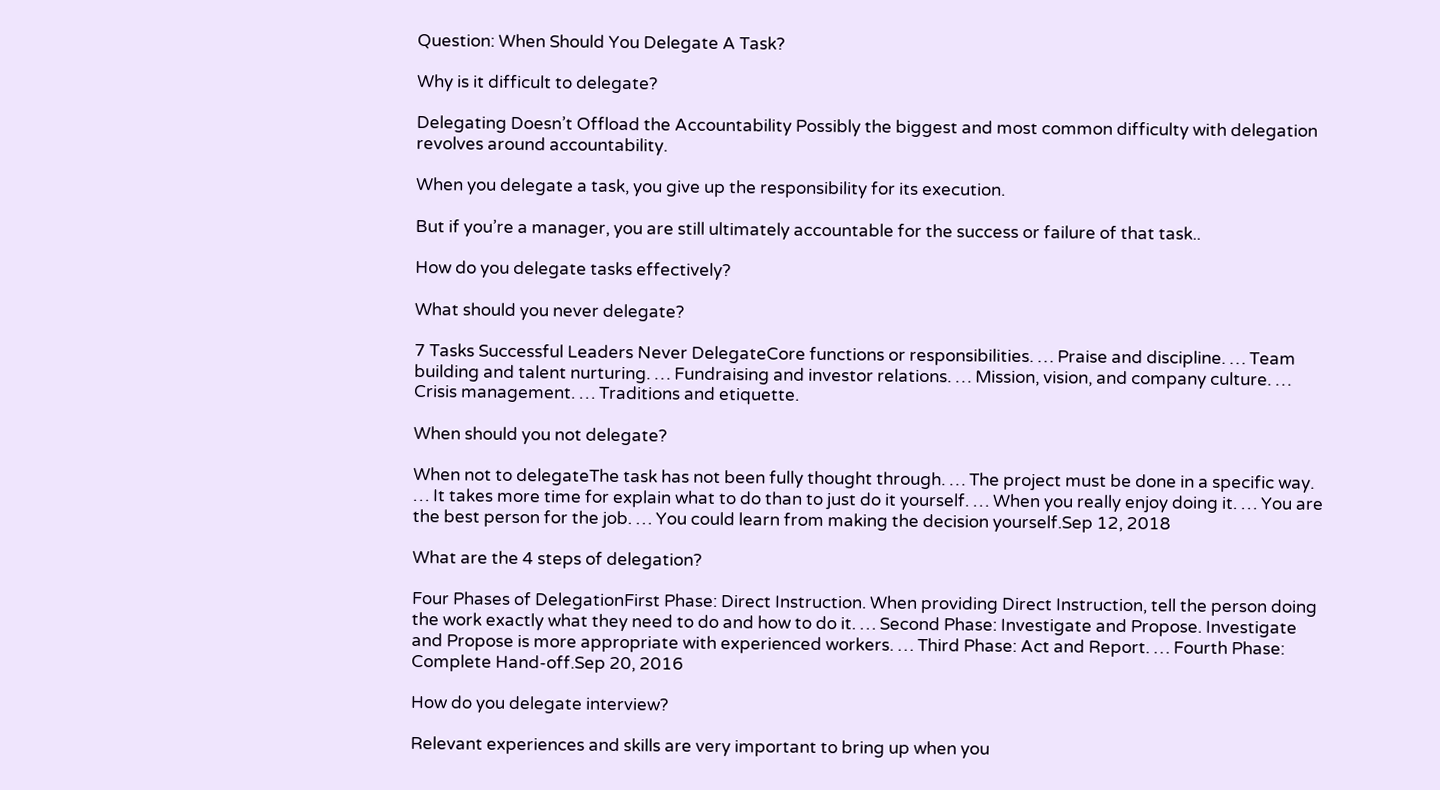Question: When Should You Delegate A Task?

Why is it difficult to delegate?

Delegating Doesn’t Offload the Accountability Possibly the biggest and most common difficulty with delegation revolves around accountability.

When you delegate a task, you give up the responsibility for its execution.

But if you’re a manager, you are still ultimately accountable for the success or failure of that task..

How do you delegate tasks effectively?

What should you never delegate?

7 Tasks Successful Leaders Never DelegateCore functions or responsibilities. … Praise and discipline. … Team building and talent nurturing. … Fundraising and investor relations. … Mission, vision, and company culture. … Crisis management. … Traditions and etiquette.

When should you not delegate?

When not to delegateThe task has not been fully thought through. … The project must be done in a specific way. … It takes more time for explain what to do than to just do it yourself. … When you really enjoy doing it. … You are the best person for the job. … You could learn from making the decision yourself.Sep 12, 2018

What are the 4 steps of delegation?

Four Phases of DelegationFirst Phase: Direct Instruction. When providing Direct Instruction, tell the person doing the work exactly what they need to do and how to do it. … Second Phase: Investigate and Propose. Investigate and Propose is more appropriate with experienced workers. … Third Phase: Act and Report. … Fourth Phase: Complete Hand-off.Sep 20, 2016

How do you delegate interview?

Relevant experiences and skills are very important to bring up when you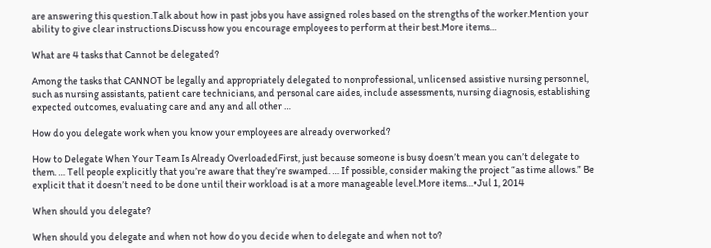are answering this question.Talk about how in past jobs you have assigned roles based on the strengths of the worker.Mention your ability to give clear instructions.Discuss how you encourage employees to perform at their best.More items…

What are 4 tasks that Cannot be delegated?

Among the tasks that CANNOT be legally and appropriately delegated to nonprofessional, unlicensed assistive nursing personnel, such as nursing assistants, patient care technicians, and personal care aides, include assessments, nursing diagnosis, establishing expected outcomes, evaluating care and any and all other …

How do you delegate work when you know your employees are already overworked?

How to Delegate When Your Team Is Already OverloadedFirst, just because someone is busy doesn’t mean you can’t delegate to them. … Tell people explicitly that you’re aware that they’re swamped. … If possible, consider making the project “as time allows.” Be explicit that it doesn’t need to be done until their workload is at a more manageable level.More items…•Jul 1, 2014

When should you delegate?

When should you delegate and when not how do you decide when to delegate and when not to?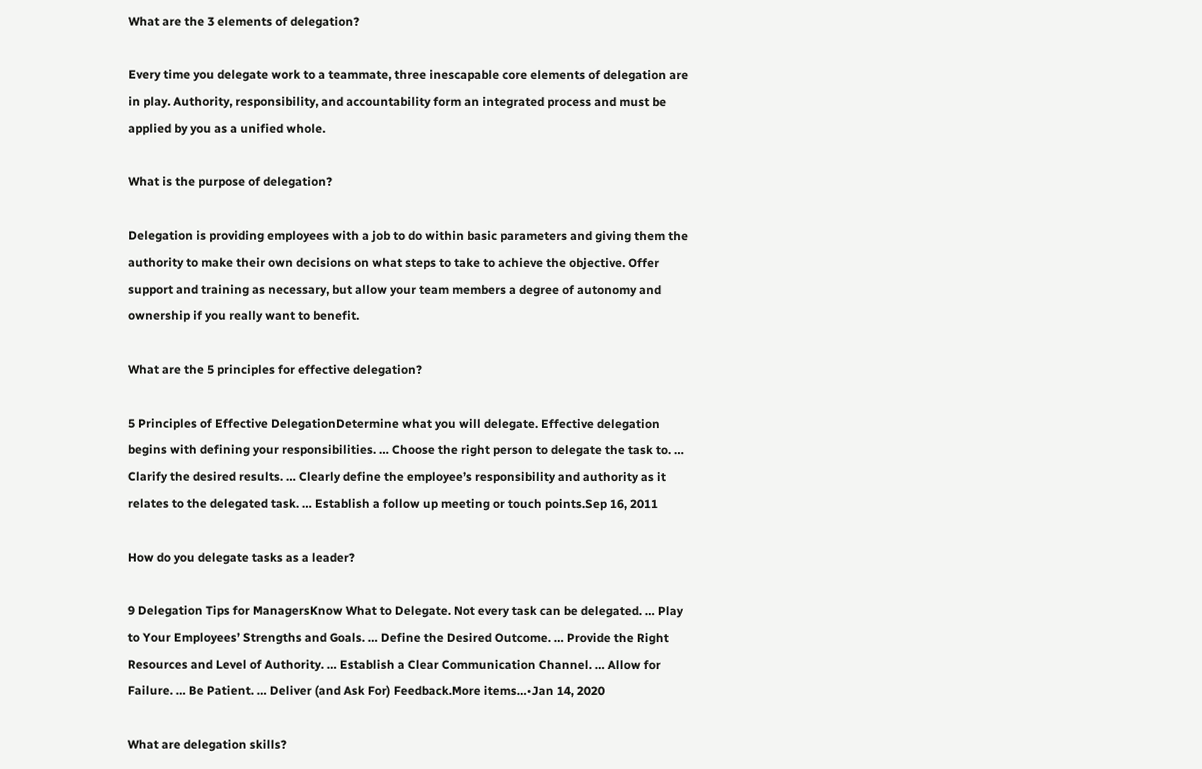What are the 3 elements of delegation?

Every time you delegate work to a teammate, three inescapable core elements of delegation are in play. Authority, responsibility, and accountability form an integrated process and must be applied by you as a unified whole.

What is the purpose of delegation?

Delegation is providing employees with a job to do within basic parameters and giving them the authority to make their own decisions on what steps to take to achieve the objective. Offer support and training as necessary, but allow your team members a degree of autonomy and ownership if you really want to benefit.

What are the 5 principles for effective delegation?

5 Principles of Effective DelegationDetermine what you will delegate. Effective delegation begins with defining your responsibilities. … Choose the right person to delegate the task to. … Clarify the desired results. … Clearly define the employee’s responsibility and authority as it relates to the delegated task. … Establish a follow up meeting or touch points.Sep 16, 2011

How do you delegate tasks as a leader?

9 Delegation Tips for ManagersKnow What to Delegate. Not every task can be delegated. … Play to Your Employees’ Strengths and Goals. … Define the Desired Outcome. … Provide the Right Resources and Level of Authority. … Establish a Clear Communication Channel. … Allow for Failure. … Be Patient. … Deliver (and Ask For) Feedback.More items…•Jan 14, 2020

What are delegation skills?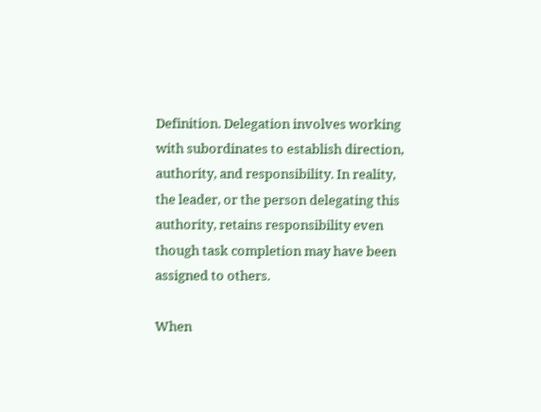Definition. Delegation involves working with subordinates to establish direction, authority, and responsibility. In reality, the leader, or the person delegating this authority, retains responsibility even though task completion may have been assigned to others.

When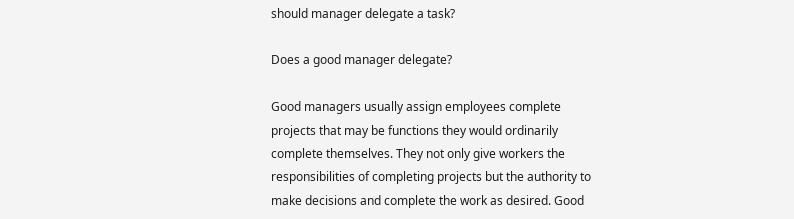should manager delegate a task?

Does a good manager delegate?

Good managers usually assign employees complete projects that may be functions they would ordinarily complete themselves. They not only give workers the responsibilities of completing projects but the authority to make decisions and complete the work as desired. Good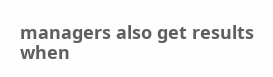managers also get results when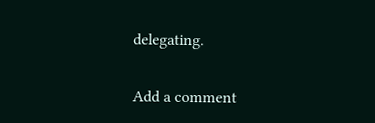delegating.

Add a comment